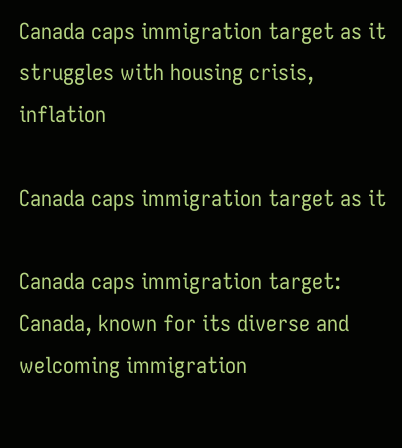Canada caps immigration target as it struggles with housing crisis, inflation

Canada caps immigration target as it

Canada caps immigration target: Canada, known for its diverse and welcoming immigration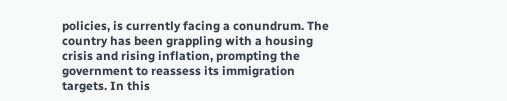policies, is currently facing a conundrum. The country has been grappling with a housing crisis and rising inflation, prompting the government to reassess its immigration targets. In this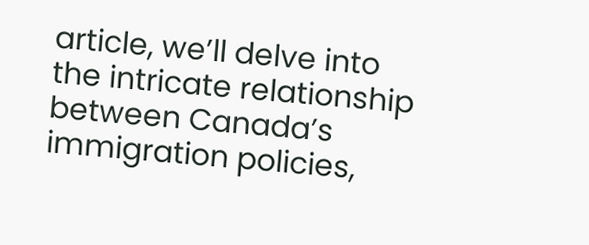article, we’ll delve into the intricate relationship between Canada’s immigration policies,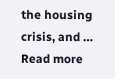the housing crisis, and … Read more